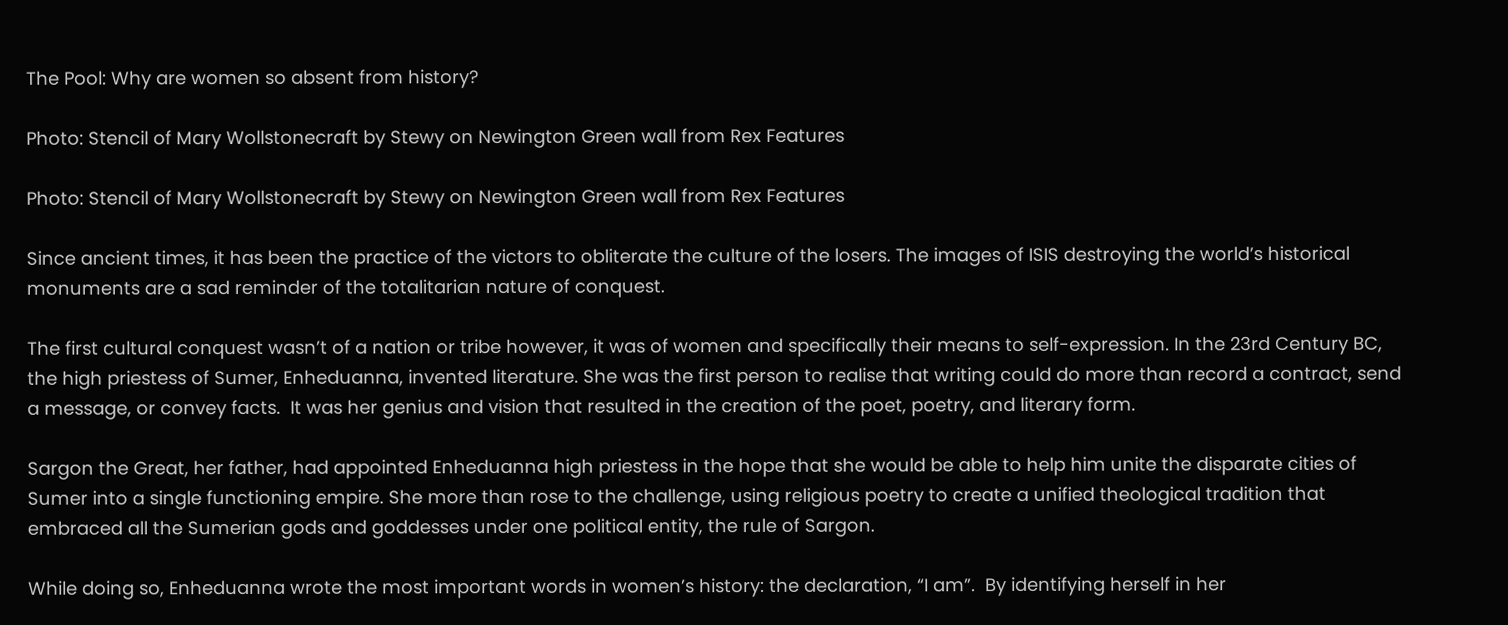The Pool: Why are women so absent from history?

Photo: Stencil of Mary Wollstonecraft by Stewy on Newington Green wall from Rex Features

Photo: Stencil of Mary Wollstonecraft by Stewy on Newington Green wall from Rex Features

Since ancient times, it has been the practice of the victors to obliterate the culture of the losers. The images of ISIS destroying the world’s historical monuments are a sad reminder of the totalitarian nature of conquest.

The first cultural conquest wasn’t of a nation or tribe however, it was of women and specifically their means to self-expression. In the 23rd Century BC, the high priestess of Sumer, Enheduanna, invented literature. She was the first person to realise that writing could do more than record a contract, send a message, or convey facts.  It was her genius and vision that resulted in the creation of the poet, poetry, and literary form.

Sargon the Great, her father, had appointed Enheduanna high priestess in the hope that she would be able to help him unite the disparate cities of Sumer into a single functioning empire. She more than rose to the challenge, using religious poetry to create a unified theological tradition that embraced all the Sumerian gods and goddesses under one political entity, the rule of Sargon.

While doing so, Enheduanna wrote the most important words in women’s history: the declaration, “I am”.  By identifying herself in her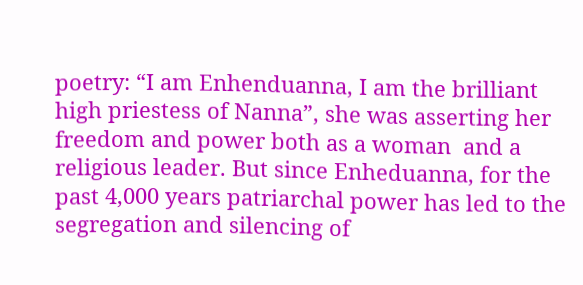poetry: “I am Enhenduanna, I am the brilliant high priestess of Nanna”, she was asserting her freedom and power both as a woman  and a religious leader. But since Enheduanna, for the past 4,000 years patriarchal power has led to the segregation and silencing of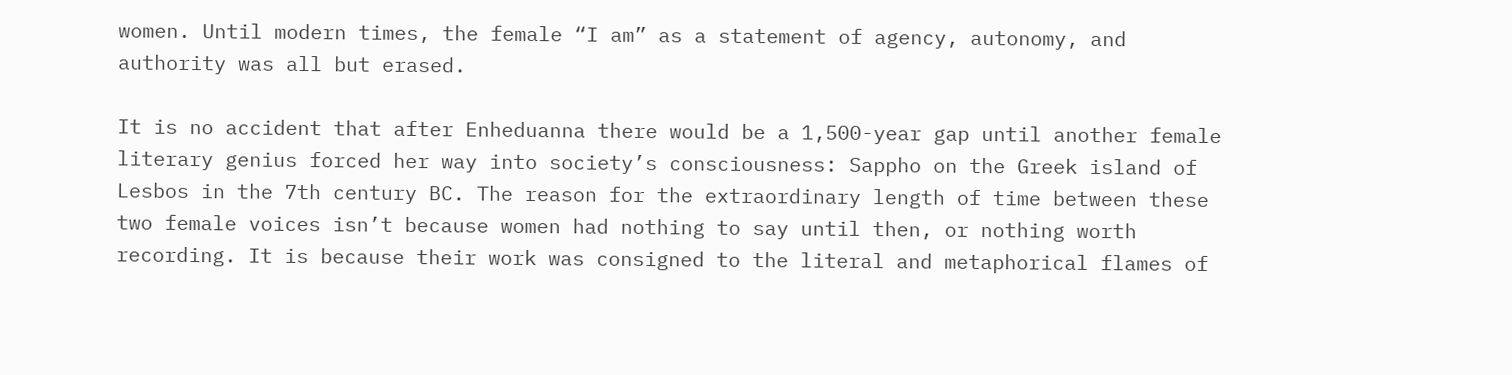women. Until modern times, the female “I am” as a statement of agency, autonomy, and authority was all but erased.

It is no accident that after Enheduanna there would be a 1,500-year gap until another female literary genius forced her way into society’s consciousness: Sappho on the Greek island of Lesbos in the 7th century BC. The reason for the extraordinary length of time between these two female voices isn’t because women had nothing to say until then, or nothing worth recording. It is because their work was consigned to the literal and metaphorical flames of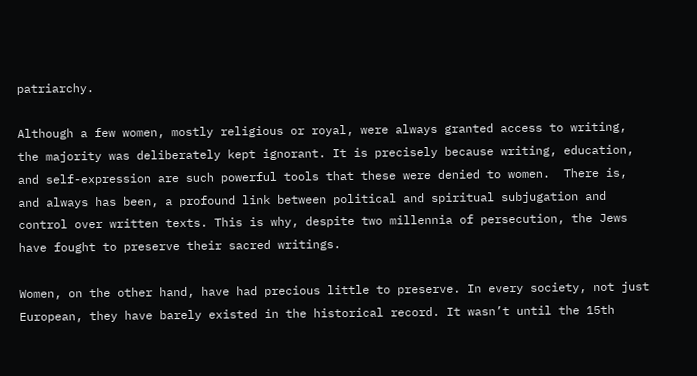patriarchy.

Although a few women, mostly religious or royal, were always granted access to writing, the majority was deliberately kept ignorant. It is precisely because writing, education, and self-expression are such powerful tools that these were denied to women.  There is, and always has been, a profound link between political and spiritual subjugation and control over written texts. This is why, despite two millennia of persecution, the Jews have fought to preserve their sacred writings.

Women, on the other hand, have had precious little to preserve. In every society, not just European, they have barely existed in the historical record. It wasn’t until the 15th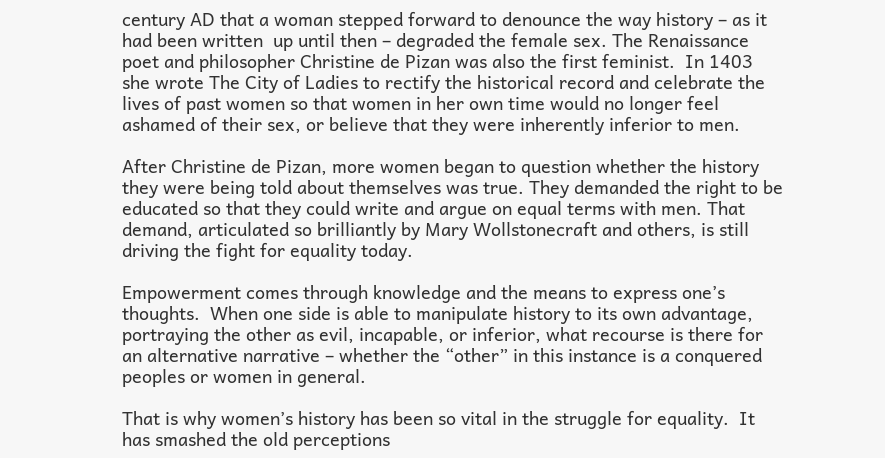century AD that a woman stepped forward to denounce the way history – as it had been written  up until then – degraded the female sex. The Renaissance poet and philosopher Christine de Pizan was also the first feminist.  In 1403 she wrote The City of Ladies to rectify the historical record and celebrate the lives of past women so that women in her own time would no longer feel ashamed of their sex, or believe that they were inherently inferior to men.

After Christine de Pizan, more women began to question whether the history they were being told about themselves was true. They demanded the right to be educated so that they could write and argue on equal terms with men. That demand, articulated so brilliantly by Mary Wollstonecraft and others, is still driving the fight for equality today.

Empowerment comes through knowledge and the means to express one’s thoughts.  When one side is able to manipulate history to its own advantage, portraying the other as evil, incapable, or inferior, what recourse is there for an alternative narrative – whether the “other” in this instance is a conquered peoples or women in general.

That is why women’s history has been so vital in the struggle for equality.  It has smashed the old perceptions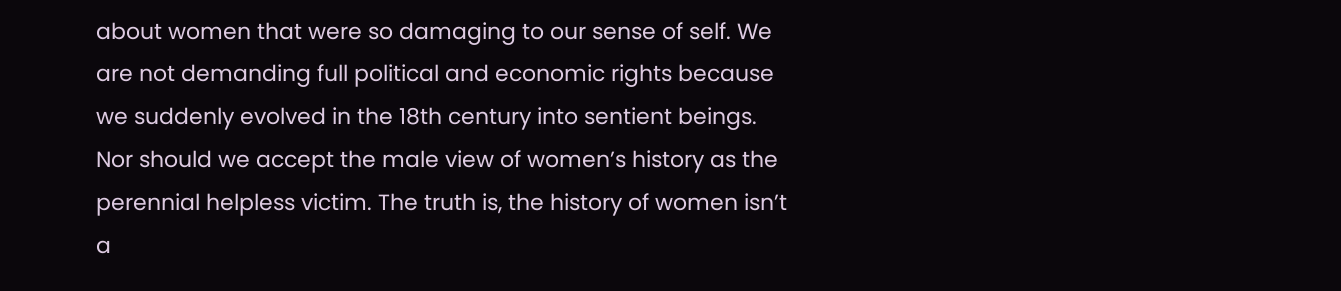about women that were so damaging to our sense of self. We are not demanding full political and economic rights because we suddenly evolved in the 18th century into sentient beings. Nor should we accept the male view of women’s history as the perennial helpless victim. The truth is, the history of women isn’t a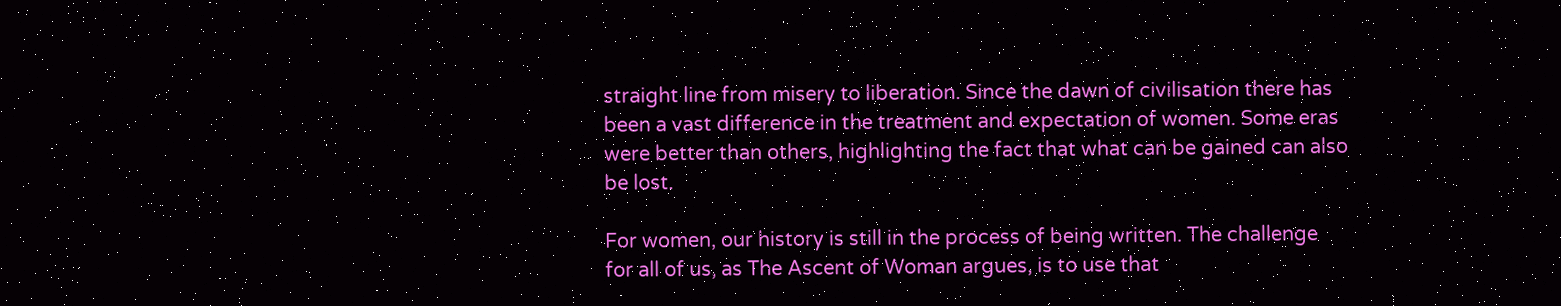straight line from misery to liberation. Since the dawn of civilisation there has been a vast difference in the treatment and expectation of women. Some eras were better than others, highlighting the fact that what can be gained can also be lost.

For women, our history is still in the process of being written. The challenge for all of us, as The Ascent of Woman argues, is to use that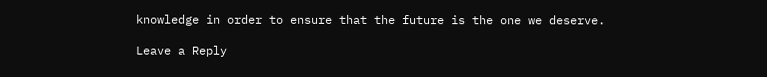knowledge in order to ensure that the future is the one we deserve.

Leave a Reply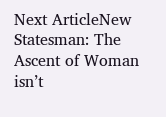Next ArticleNew Statesman: The Ascent of Woman isn’t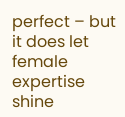perfect – but it does let female expertise shine